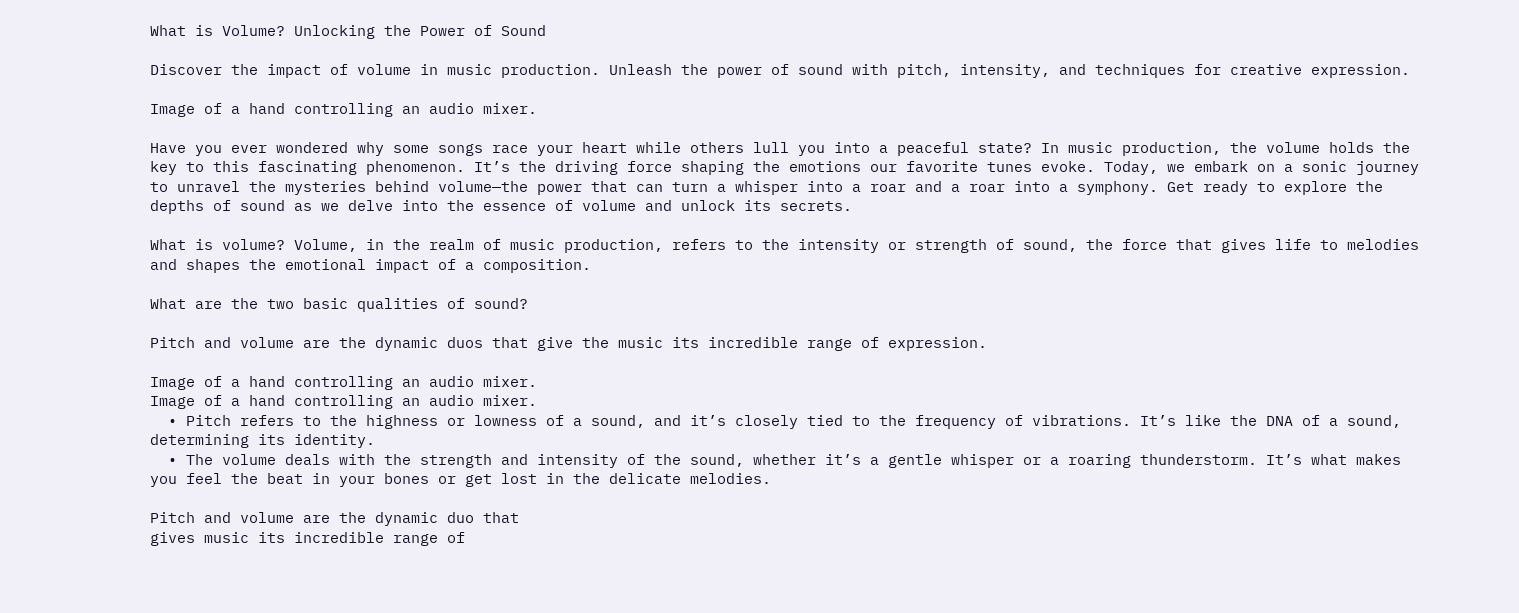What is Volume? Unlocking the Power of Sound

Discover the impact of volume in music production. Unleash the power of sound with pitch, intensity, and techniques for creative expression.

Image of a hand controlling an audio mixer.

Have you ever wondered why some songs race your heart while others lull you into a peaceful state? In music production, the volume holds the key to this fascinating phenomenon. It’s the driving force shaping the emotions our favorite tunes evoke. Today, we embark on a sonic journey to unravel the mysteries behind volume—the power that can turn a whisper into a roar and a roar into a symphony. Get ready to explore the depths of sound as we delve into the essence of volume and unlock its secrets.

What is volume? Volume, in the realm of music production, refers to the intensity or strength of sound, the force that gives life to melodies and shapes the emotional impact of a composition.

What are the two basic qualities of sound?

Pitch and volume are the dynamic duos that give the music its incredible range of expression.

Image of a hand controlling an audio mixer.
Image of a hand controlling an audio mixer.
  • Pitch refers to the highness or lowness of a sound, and it’s closely tied to the frequency of vibrations. It’s like the DNA of a sound, determining its identity.
  • The volume deals with the strength and intensity of the sound, whether it’s a gentle whisper or a roaring thunderstorm. It’s what makes you feel the beat in your bones or get lost in the delicate melodies.

Pitch and volume are the dynamic duo that
gives music its incredible range of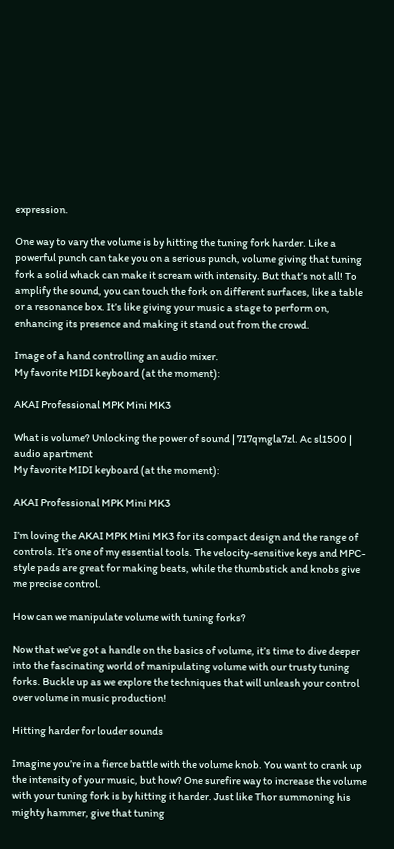expression.

One way to vary the volume is by hitting the tuning fork harder. Like a powerful punch can take you on a serious punch, volume giving that tuning fork a solid whack can make it scream with intensity. But that’s not all! To amplify the sound, you can touch the fork on different surfaces, like a table or a resonance box. It’s like giving your music a stage to perform on, enhancing its presence and making it stand out from the crowd.

Image of a hand controlling an audio mixer.
My favorite MIDI keyboard (at the moment):

AKAI Professional MPK Mini MK3

What is volume? Unlocking the power of sound | 717qmgla7zl. Ac sl1500 | audio apartment
My favorite MIDI keyboard (at the moment):

AKAI Professional MPK Mini MK3

I’m loving the AKAI MPK Mini MK3 for its compact design and the range of controls. It’s one of my essential tools. The velocity-sensitive keys and MPC-style pads are great for making beats, while the thumbstick and knobs give me precise control.

How can we manipulate volume with tuning forks?

Now that we’ve got a handle on the basics of volume, it’s time to dive deeper into the fascinating world of manipulating volume with our trusty tuning forks. Buckle up as we explore the techniques that will unleash your control over volume in music production!

Hitting harder for louder sounds

Imagine you’re in a fierce battle with the volume knob. You want to crank up the intensity of your music, but how? One surefire way to increase the volume with your tuning fork is by hitting it harder. Just like Thor summoning his mighty hammer, give that tuning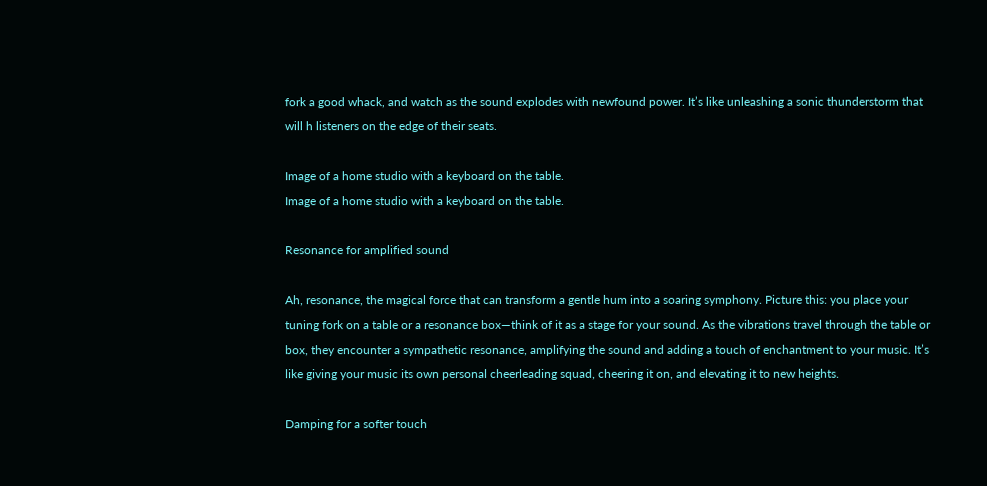fork a good whack, and watch as the sound explodes with newfound power. It’s like unleashing a sonic thunderstorm that will h listeners on the edge of their seats.

Image of a home studio with a keyboard on the table.
Image of a home studio with a keyboard on the table.

Resonance for amplified sound

Ah, resonance, the magical force that can transform a gentle hum into a soaring symphony. Picture this: you place your tuning fork on a table or a resonance box—think of it as a stage for your sound. As the vibrations travel through the table or box, they encounter a sympathetic resonance, amplifying the sound and adding a touch of enchantment to your music. It’s like giving your music its own personal cheerleading squad, cheering it on, and elevating it to new heights.

Damping for a softer touch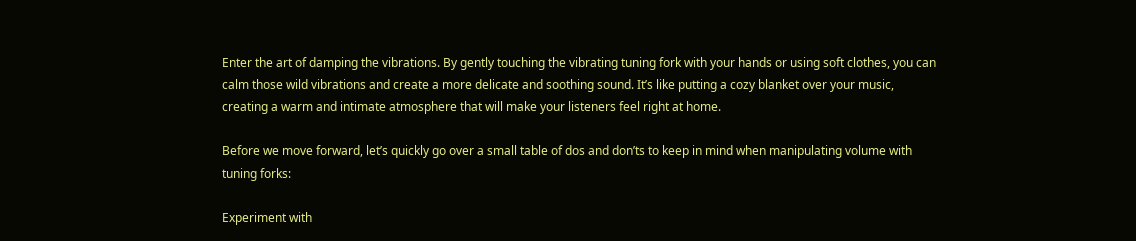Enter the art of damping the vibrations. By gently touching the vibrating tuning fork with your hands or using soft clothes, you can calm those wild vibrations and create a more delicate and soothing sound. It’s like putting a cozy blanket over your music, creating a warm and intimate atmosphere that will make your listeners feel right at home.

Before we move forward, let’s quickly go over a small table of dos and don’ts to keep in mind when manipulating volume with tuning forks:

Experiment with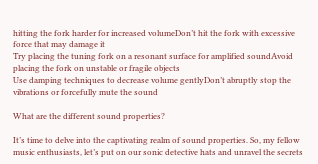hitting the fork harder for increased volumeDon’t hit the fork with excessive force that may damage it
Try placing the tuning fork on a resonant surface for amplified soundAvoid placing the fork on unstable or fragile objects
Use damping techniques to decrease volume gentlyDon’t abruptly stop the vibrations or forcefully mute the sound

What are the different sound properties?

It’s time to delve into the captivating realm of sound properties. So, my fellow music enthusiasts, let’s put on our sonic detective hats and unravel the secrets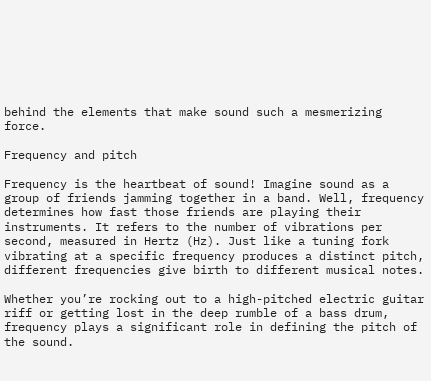behind the elements that make sound such a mesmerizing force.

Frequency and pitch

Frequency is the heartbeat of sound! Imagine sound as a group of friends jamming together in a band. Well, frequency determines how fast those friends are playing their instruments. It refers to the number of vibrations per second, measured in Hertz (Hz). Just like a tuning fork vibrating at a specific frequency produces a distinct pitch, different frequencies give birth to different musical notes.

Whether you’re rocking out to a high-pitched electric guitar riff or getting lost in the deep rumble of a bass drum, frequency plays a significant role in defining the pitch of the sound.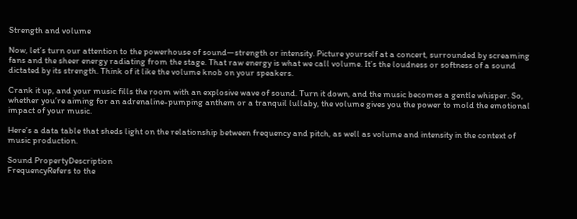Strength and volume

Now, let’s turn our attention to the powerhouse of sound—strength or intensity. Picture yourself at a concert, surrounded by screaming fans and the sheer energy radiating from the stage. That raw energy is what we call volume. It’s the loudness or softness of a sound dictated by its strength. Think of it like the volume knob on your speakers.

Crank it up, and your music fills the room with an explosive wave of sound. Turn it down, and the music becomes a gentle whisper. So, whether you’re aiming for an adrenaline-pumping anthem or a tranquil lullaby, the volume gives you the power to mold the emotional impact of your music.

Here’s a data table that sheds light on the relationship between frequency and pitch, as well as volume and intensity in the context of music production.

Sound PropertyDescription
FrequencyRefers to the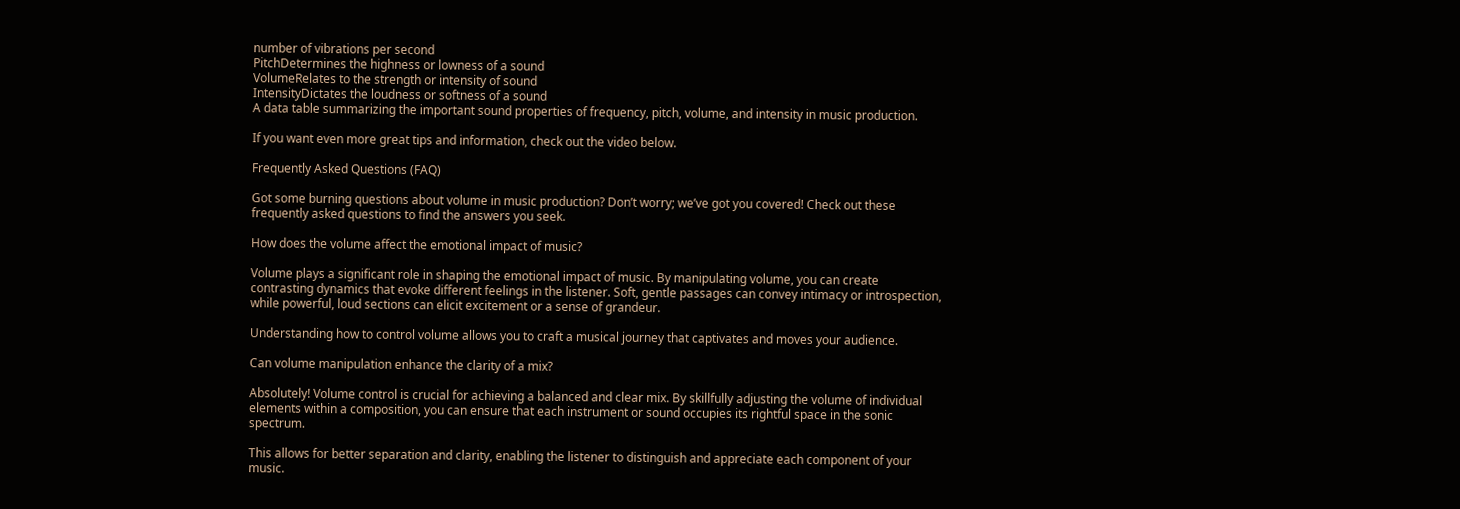number of vibrations per second
PitchDetermines the highness or lowness of a sound
VolumeRelates to the strength or intensity of sound
IntensityDictates the loudness or softness of a sound
A data table summarizing the important sound properties of frequency, pitch, volume, and intensity in music production.

If you want even more great tips and information, check out the video below.

Frequently Asked Questions (FAQ)

Got some burning questions about volume in music production? Don’t worry; we’ve got you covered! Check out these frequently asked questions to find the answers you seek.

How does the volume affect the emotional impact of music?

Volume plays a significant role in shaping the emotional impact of music. By manipulating volume, you can create contrasting dynamics that evoke different feelings in the listener. Soft, gentle passages can convey intimacy or introspection, while powerful, loud sections can elicit excitement or a sense of grandeur.

Understanding how to control volume allows you to craft a musical journey that captivates and moves your audience.

Can volume manipulation enhance the clarity of a mix?

Absolutely! Volume control is crucial for achieving a balanced and clear mix. By skillfully adjusting the volume of individual elements within a composition, you can ensure that each instrument or sound occupies its rightful space in the sonic spectrum.

This allows for better separation and clarity, enabling the listener to distinguish and appreciate each component of your music.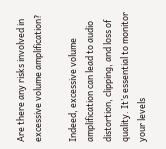Are there any risks involved in excessive volume amplification?

Indeed, excessive volume amplification can lead to audio distortion, clipping, and loss of quality. It’s essential to monitor your levels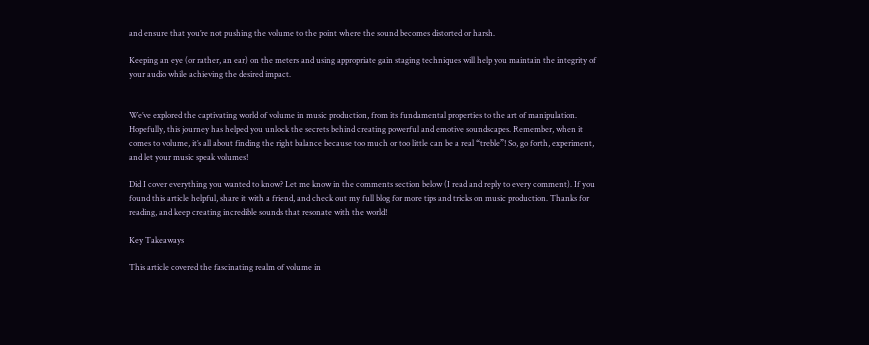and ensure that you’re not pushing the volume to the point where the sound becomes distorted or harsh.

Keeping an eye (or rather, an ear) on the meters and using appropriate gain staging techniques will help you maintain the integrity of your audio while achieving the desired impact.


We’ve explored the captivating world of volume in music production, from its fundamental properties to the art of manipulation. Hopefully, this journey has helped you unlock the secrets behind creating powerful and emotive soundscapes. Remember, when it comes to volume, it’s all about finding the right balance because too much or too little can be a real “treble”! So, go forth, experiment, and let your music speak volumes!

Did I cover everything you wanted to know? Let me know in the comments section below (I read and reply to every comment). If you found this article helpful, share it with a friend, and check out my full blog for more tips and tricks on music production. Thanks for reading, and keep creating incredible sounds that resonate with the world!

Key Takeaways

This article covered the fascinating realm of volume in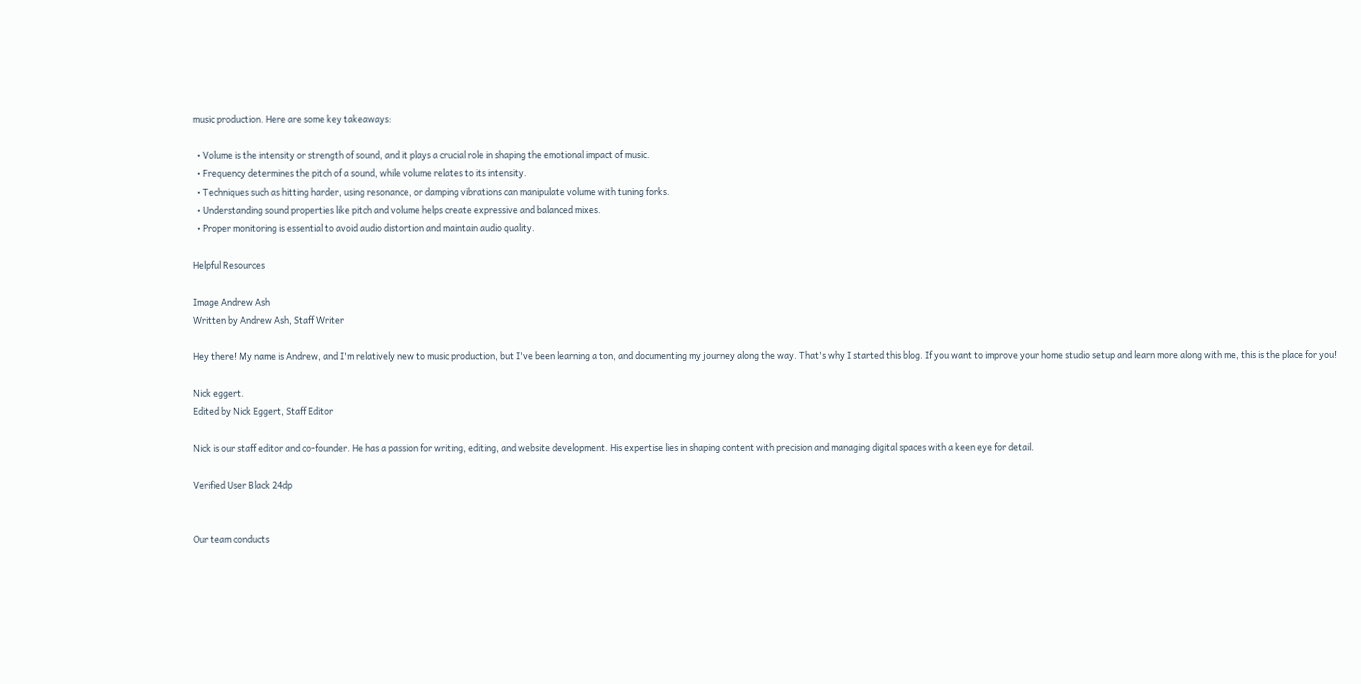music production. Here are some key takeaways:

  • Volume is the intensity or strength of sound, and it plays a crucial role in shaping the emotional impact of music.
  • Frequency determines the pitch of a sound, while volume relates to its intensity.
  • Techniques such as hitting harder, using resonance, or damping vibrations can manipulate volume with tuning forks.
  • Understanding sound properties like pitch and volume helps create expressive and balanced mixes.
  • Proper monitoring is essential to avoid audio distortion and maintain audio quality.

Helpful Resources

Image Andrew Ash
Written by Andrew Ash, Staff Writer

Hey there! My name is Andrew, and I'm relatively new to music production, but I've been learning a ton, and documenting my journey along the way. That's why I started this blog. If you want to improve your home studio setup and learn more along with me, this is the place for you!

Nick eggert.
Edited by Nick Eggert, Staff Editor

Nick is our staff editor and co-founder. He has a passion for writing, editing, and website development. His expertise lies in shaping content with precision and managing digital spaces with a keen eye for detail.

Verified User Black 24dp


Our team conducts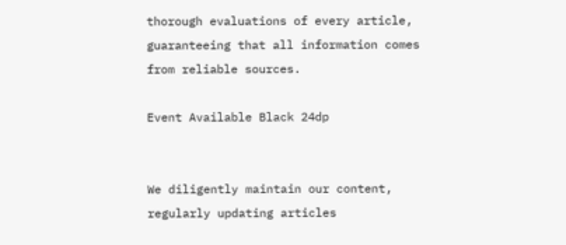thorough evaluations of every article, guaranteeing that all information comes from reliable sources.

Event Available Black 24dp


We diligently maintain our content, regularly updating articles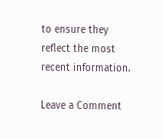to ensure they reflect the most recent information.

Leave a Comment